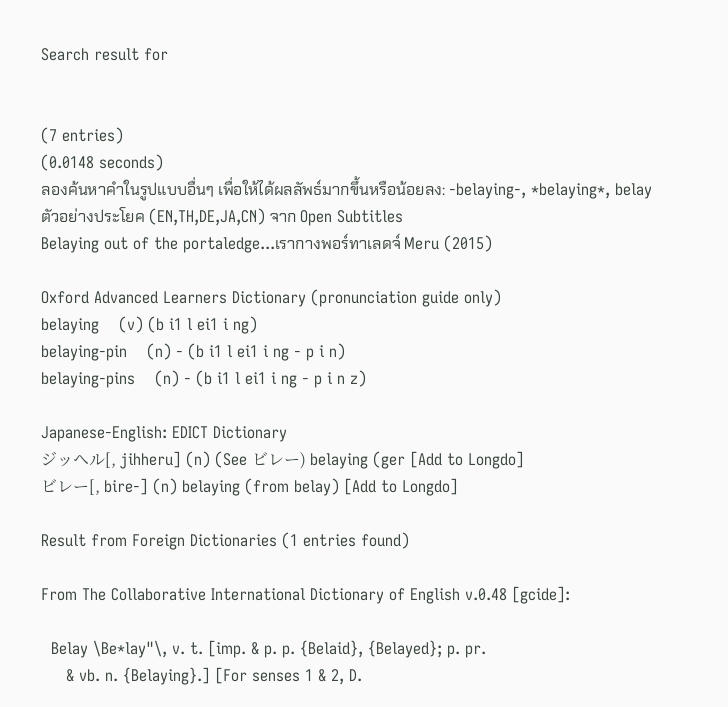Search result for


(7 entries)
(0.0148 seconds)
ลองค้นหาคำในรูปแบบอื่นๆ เพื่อให้ได้ผลลัพธ์มากขึ้นหรือน้อยลง: -belaying-, *belaying*, belay
ตัวอย่างประโยค (EN,TH,DE,JA,CN) จาก Open Subtitles
Belaying out of the portaledge...เรากางพอร์ทาเลดจ์ Meru (2015)

Oxford Advanced Learners Dictionary (pronunciation guide only)
belaying    (v) (b i1 l ei1 i ng)
belaying-pin    (n) - (b i1 l ei1 i ng - p i n)
belaying-pins    (n) - (b i1 l ei1 i ng - p i n z)

Japanese-English: EDICT Dictionary
ジッヘル[, jihheru] (n) (See ビレー) belaying (ger [Add to Longdo]
ビレー[, bire-] (n) belaying (from belay) [Add to Longdo]

Result from Foreign Dictionaries (1 entries found)

From The Collaborative International Dictionary of English v.0.48 [gcide]:

  Belay \Be*lay"\, v. t. [imp. & p. p. {Belaid}, {Belayed}; p. pr.
     & vb. n. {Belaying}.] [For senses 1 & 2, D.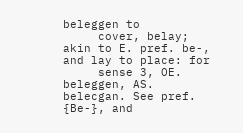beleggen to
     cover, belay; akin to E. pref. be-, and lay to place: for
     sense 3, OE. beleggen, AS. belecgan. See pref. {Be-}, and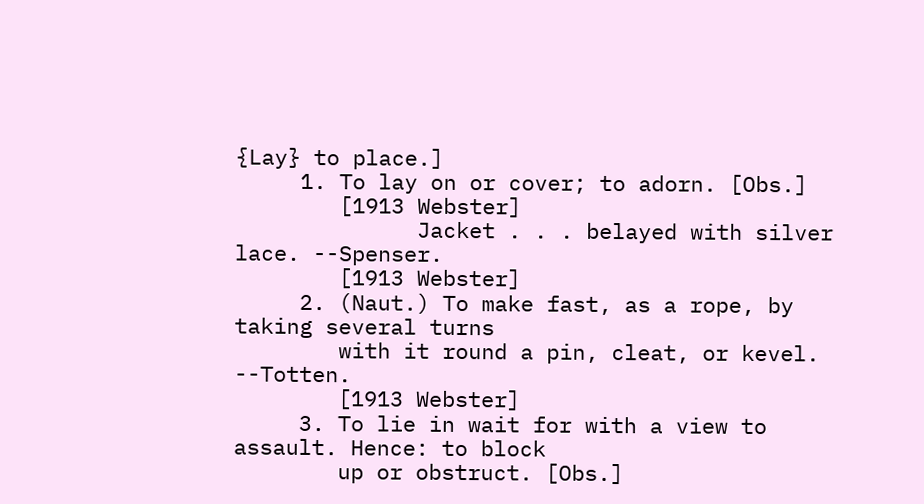{Lay} to place.]
     1. To lay on or cover; to adorn. [Obs.]
        [1913 Webster]
              Jacket . . . belayed with silver lace. --Spenser.
        [1913 Webster]
     2. (Naut.) To make fast, as a rope, by taking several turns
        with it round a pin, cleat, or kevel. --Totten.
        [1913 Webster]
     3. To lie in wait for with a view to assault. Hence: to block
        up or obstruct. [Obs.]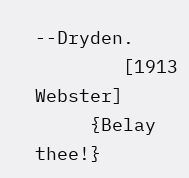--Dryden.
        [1913 Webster]
     {Belay thee!}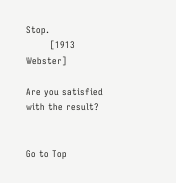Stop.
        [1913 Webster]

Are you satisfied with the result?


Go to Top